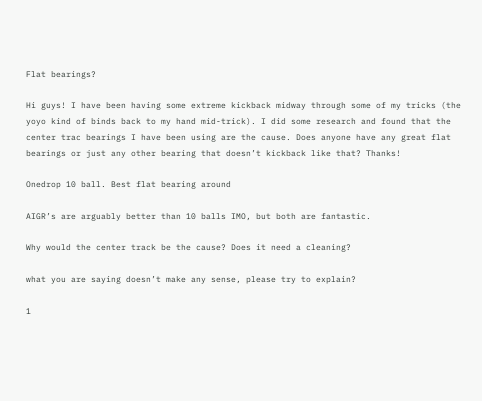Flat bearings?

Hi guys! I have been having some extreme kickback midway through some of my tricks (the yoyo kind of binds back to my hand mid-trick). I did some research and found that the center trac bearings I have been using are the cause. Does anyone have any great flat bearings or just any other bearing that doesn’t kickback like that? Thanks!

Onedrop 10 ball. Best flat bearing around

AIGR’s are arguably better than 10 balls IMO, but both are fantastic.

Why would the center track be the cause? Does it need a cleaning?

what you are saying doesn’t make any sense, please try to explain?

1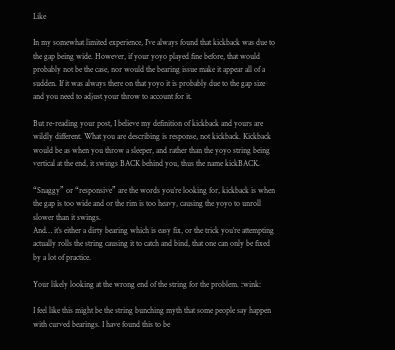Like

In my somewhat limited experience, I’ve always found that kickback was due to the gap being wide. However, if your yoyo played fine before, that would probably not be the case, nor would the bearing issue make it appear all of a sudden. If it was always there on that yoyo it is probably due to the gap size and you need to adjust your throw to account for it.

But re-reading your post, I believe my definition of kickback and yours are wildly different. What you are describing is response, not kickback. Kickback would be as when you throw a sleeper, and rather than the yoyo string being vertical at the end, it swings BACK behind you, thus the name kickBACK.

“Snaggy” or “responsive” are the words you’re looking for, kickback is when the gap is too wide and or the rim is too heavy, causing the yoyo to unroll slower than it swings.
And… it’s either a dirty bearing which is easy fix, or the trick you’re attempting actually rolls the string causing it to catch and bind, that one can only be fixed by a lot of practice.

Your likely looking at the wrong end of the string for the problem. :wink:

I feel like this might be the string bunching myth that some people say happen with curved bearings. I have found this to be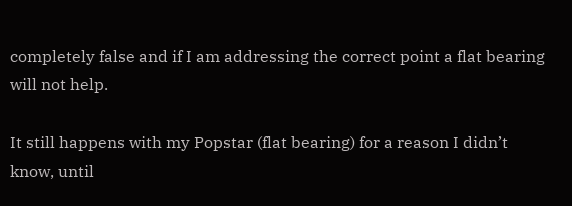completely false and if I am addressing the correct point a flat bearing will not help.

It still happens with my Popstar (flat bearing) for a reason I didn’t know, until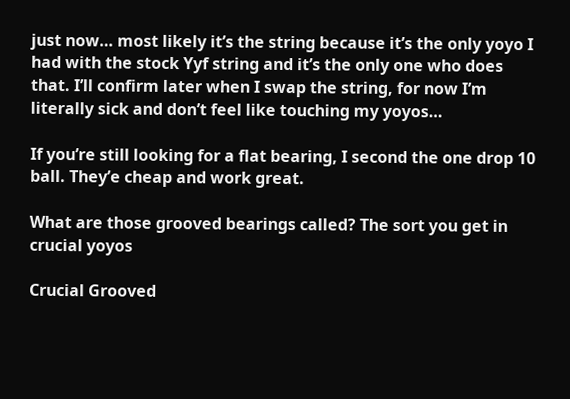just now… most likely it’s the string because it’s the only yoyo I had with the stock Yyf string and it’s the only one who does that. I’ll confirm later when I swap the string, for now I’m literally sick and don’t feel like touching my yoyos…

If you’re still looking for a flat bearing, I second the one drop 10 ball. They’e cheap and work great.

What are those grooved bearings called? The sort you get in crucial yoyos

Crucial Grooved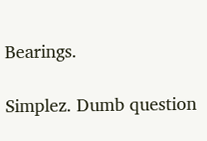Bearings.

Simplez. Dumb question